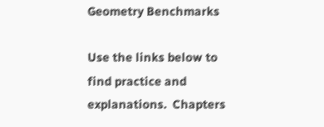Geometry Benchmarks

Use the links below to find practice and explanations.  Chapters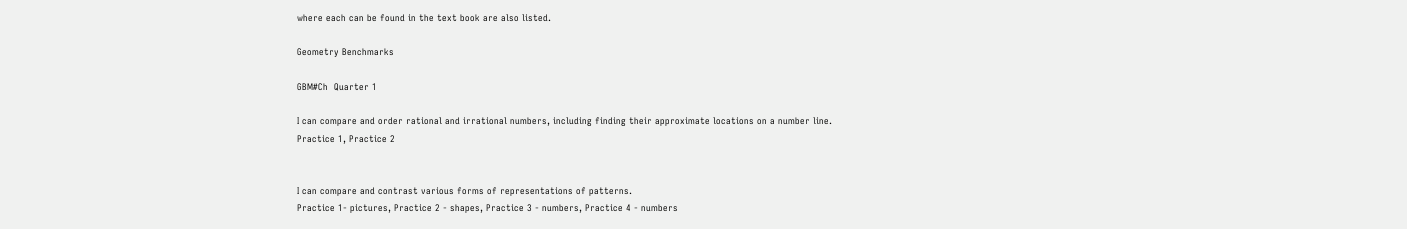where each can be found in the text book are also listed.

Geometry Benchmarks

GBM#Ch  Quarter 1

I can compare and order rational and irrational numbers, including finding their approximate locations on a number line.
Practice 1, Practice 2


I can compare and contrast various forms of representations of patterns.
Practice 1- pictures, Practice 2 - shapes, Practice 3 - numbers, Practice 4 - numbers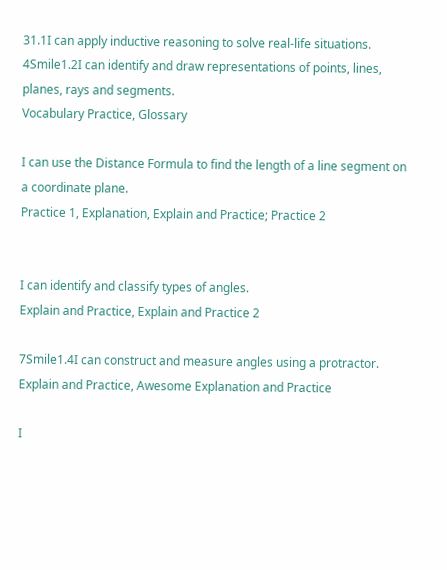31.1I can apply inductive reasoning to solve real-life situations.
4Smile1.2I can identify and draw representations of points, lines, planes, rays and segments.
Vocabulary Practice, Glossary

I can use the Distance Formula to find the length of a line segment on a coordinate plane.
Practice 1, Explanation, Explain and Practice; Practice 2


I can identify and classify types of angles.
Explain and Practice, Explain and Practice 2

7Smile1.4I can construct and measure angles using a protractor.
Explain and Practice, Awesome Explanation and Practice

I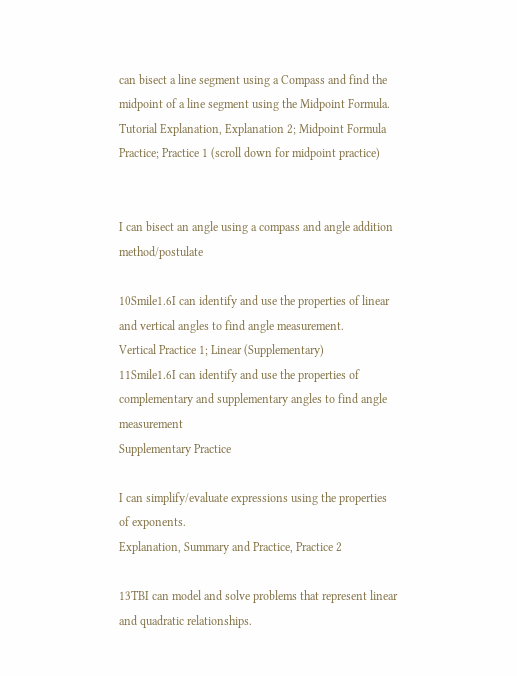can bisect a line segment using a Compass and find the midpoint of a line segment using the Midpoint Formula.
Tutorial Explanation, Explanation 2; Midpoint Formula Practice; Practice 1 (scroll down for midpoint practice)


I can bisect an angle using a compass and angle addition method/postulate

10Smile1.6I can identify and use the properties of linear and vertical angles to find angle measurement.
Vertical Practice 1; Linear (Supplementary)
11Smile1.6I can identify and use the properties of complementary and supplementary angles to find angle measurement
Supplementary Practice

I can simplify/evaluate expressions using the properties of exponents.
Explanation, Summary and Practice, Practice 2

13TBI can model and solve problems that represent linear and quadratic relationships.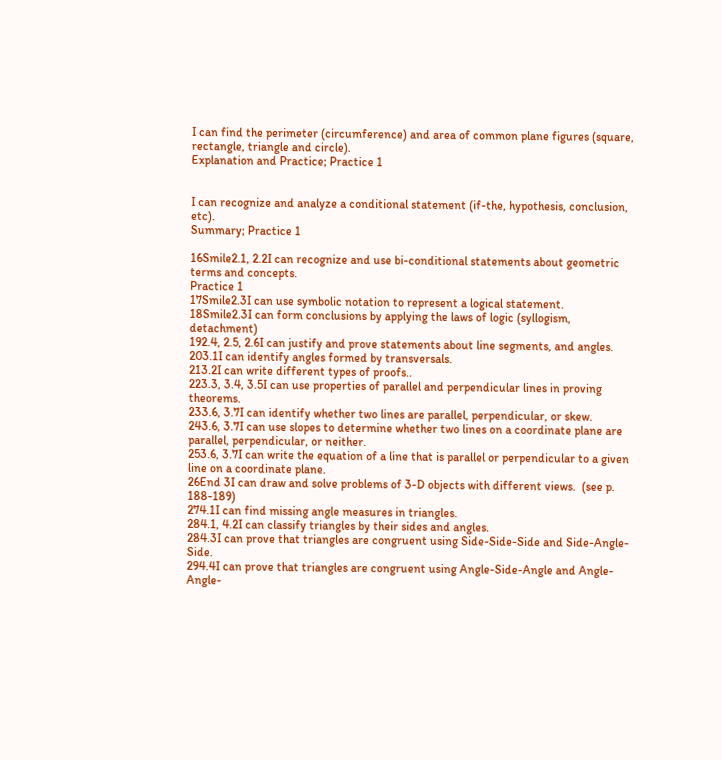I can find the perimeter (circumference) and area of common plane figures (square, rectangle, triangle and circle).
Explanation and Practice; Practice 1


I can recognize and analyze a conditional statement (if-the, hypothesis, conclusion, etc).
Summary; Practice 1

16Smile2.1, 2.2I can recognize and use bi-conditional statements about geometric terms and concepts.
Practice 1
17Smile2.3I can use symbolic notation to represent a logical statement.
18Smile2.3I can form conclusions by applying the laws of logic (syllogism, detachment)
192.4, 2.5, 2.6I can justify and prove statements about line segments, and angles.
203.1I can identify angles formed by transversals.
213.2I can write different types of proofs..
223.3, 3.4, 3.5I can use properties of parallel and perpendicular lines in proving theorems.
233.6, 3.7I can identify whether two lines are parallel, perpendicular, or skew.
243.6, 3.7I can use slopes to determine whether two lines on a coordinate plane are parallel, perpendicular, or neither.
253.6, 3.7I can write the equation of a line that is parallel or perpendicular to a given line on a coordinate plane.
26End 3I can draw and solve problems of 3-D objects with different views.  (see p. 188-189)
274.1I can find missing angle measures in triangles.
284.1, 4.2I can classify triangles by their sides and angles.
284.3I can prove that triangles are congruent using Side-Side-Side and Side-Angle-Side.
294.4I can prove that triangles are congruent using Angle-Side-Angle and Angle-Angle-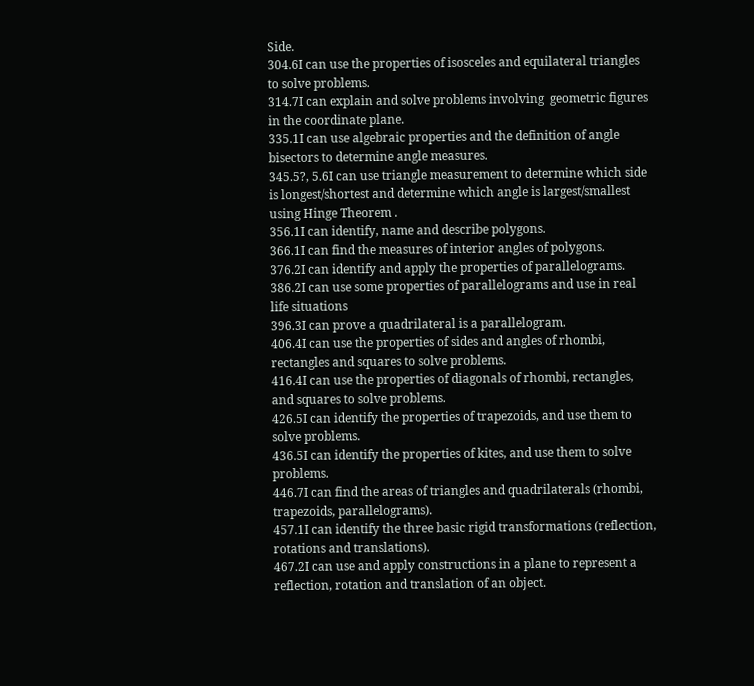Side.
304.6I can use the properties of isosceles and equilateral triangles to solve problems.
314.7I can explain and solve problems involving  geometric figures in the coordinate plane.
335.1I can use algebraic properties and the definition of angle bisectors to determine angle measures.
345.5?, 5.6I can use triangle measurement to determine which side is longest/shortest and determine which angle is largest/smallest using Hinge Theorem .
356.1I can identify, name and describe polygons.
366.1I can find the measures of interior angles of polygons.
376.2I can identify and apply the properties of parallelograms.
386.2I can use some properties of parallelograms and use in real life situations
396.3I can prove a quadrilateral is a parallelogram.
406.4I can use the properties of sides and angles of rhombi, rectangles and squares to solve problems.
416.4I can use the properties of diagonals of rhombi, rectangles, and squares to solve problems.
426.5I can identify the properties of trapezoids, and use them to solve problems.
436.5I can identify the properties of kites, and use them to solve problems.
446.7I can find the areas of triangles and quadrilaterals (rhombi, trapezoids, parallelograms).
457.1I can identify the three basic rigid transformations (reflection, rotations and translations).
467.2I can use and apply constructions in a plane to represent a reflection, rotation and translation of an object.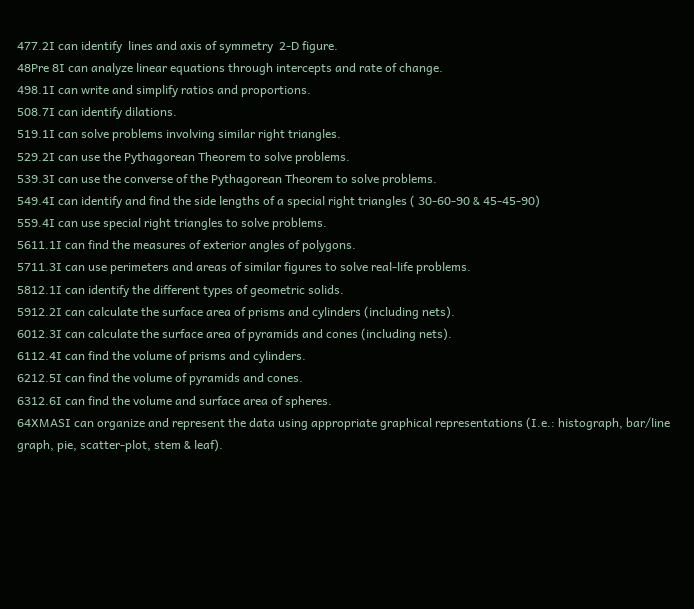477.2I can identify  lines and axis of symmetry  2-D figure.
48Pre 8I can analyze linear equations through intercepts and rate of change.
498.1I can write and simplify ratios and proportions.
508.7I can identify dilations.
519.1I can solve problems involving similar right triangles.
529.2I can use the Pythagorean Theorem to solve problems.
539.3I can use the converse of the Pythagorean Theorem to solve problems.
549.4I can identify and find the side lengths of a special right triangles ( 30-60-90 & 45-45-90)
559.4I can use special right triangles to solve problems.
5611.1I can find the measures of exterior angles of polygons.
5711.3I can use perimeters and areas of similar figures to solve real-life problems.
5812.1I can identify the different types of geometric solids.
5912.2I can calculate the surface area of prisms and cylinders (including nets).
6012.3I can calculate the surface area of pyramids and cones (including nets).
6112.4I can find the volume of prisms and cylinders.
6212.5I can find the volume of pyramids and cones.
6312.6I can find the volume and surface area of spheres.
64XMASI can organize and represent the data using appropriate graphical representations (I.e.: histograph, bar/line graph, pie, scatter-plot, stem & leaf).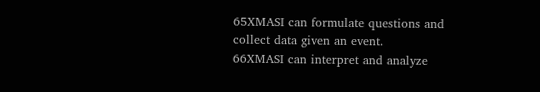65XMASI can formulate questions and collect data given an event.
66XMASI can interpret and analyze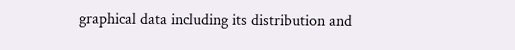graphical data including its distribution and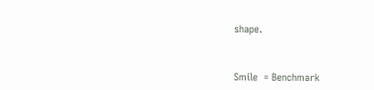shape.


Smile  = Benchmark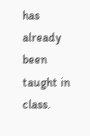has already been taught in class.